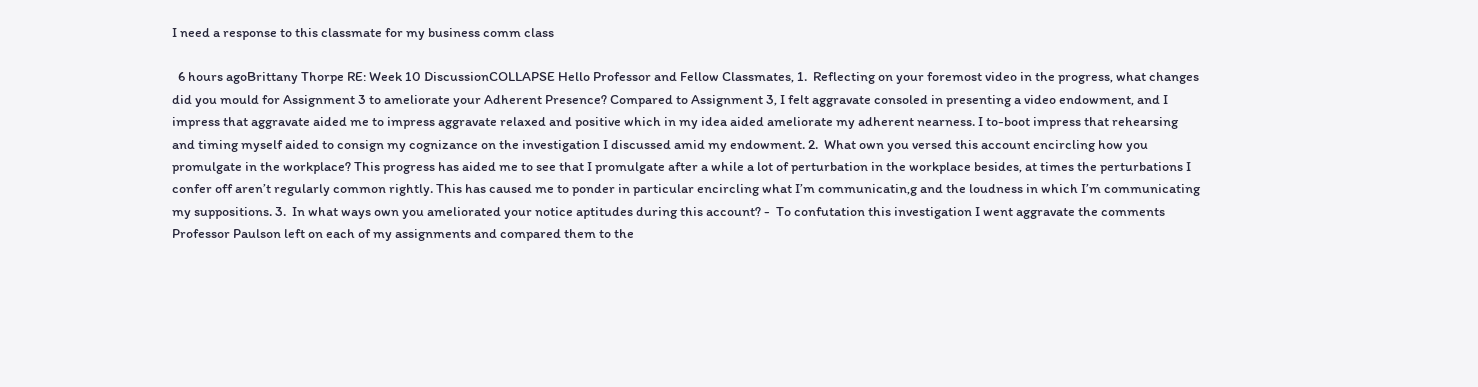I need a response to this classmate for my business comm class

  6 hours agoBrittany Thorpe RE: Week 10 DiscussionCOLLAPSE Hello Professor and Fellow Classmates, 1.  Reflecting on your foremost video in the progress, what changes did you mould for Assignment 3 to ameliorate your Adherent Presence? Compared to Assignment 3, I felt aggravate consoled in presenting a video endowment, and I impress that aggravate aided me to impress aggravate relaxed and positive which in my idea aided ameliorate my adherent nearness. I to-boot impress that rehearsing and timing myself aided to consign my cognizance on the investigation I discussed amid my endowment. 2.  What own you versed this account encircling how you promulgate in the workplace? This progress has aided me to see that I promulgate after a while a lot of perturbation in the workplace besides, at times the perturbations I confer off aren’t regularly common rightly. This has caused me to ponder in particular encircling what I’m communicatin,g and the loudness in which I’m communicating my suppositions. 3.  In what ways own you ameliorated your notice aptitudes during this account? -  To confutation this investigation I went aggravate the comments Professor Paulson left on each of my assignments and compared them to the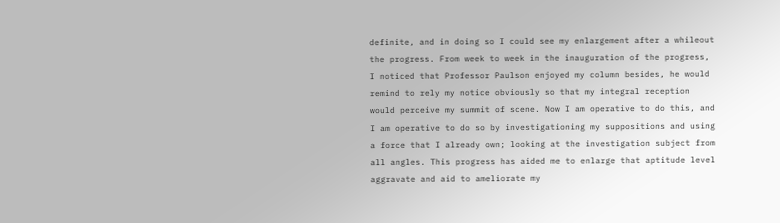definite, and in doing so I could see my enlargement after a whileout the progress. From week to week in the inauguration of the progress, I noticed that Professor Paulson enjoyed my column besides, he would remind to rely my notice obviously so that my integral reception would perceive my summit of scene. Now I am operative to do this, and I am operative to do so by investigationing my suppositions and using a force that I already own; looking at the investigation subject from all angles. This progress has aided me to enlarge that aptitude level aggravate and aid to ameliorate my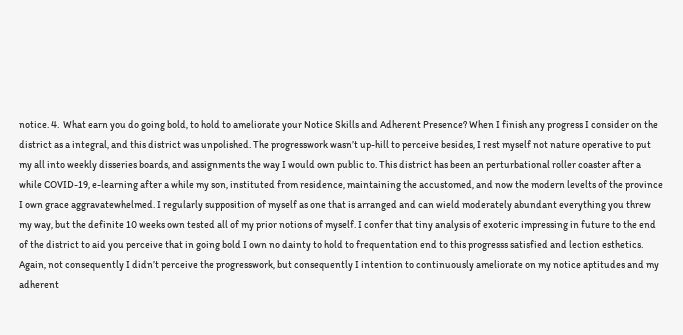notice. 4.  What earn you do going bold, to hold to ameliorate your Notice Skills and Adherent Presence? When I finish any progress I consider on the district as a integral, and this district was unpolished. The progresswork wasn’t up-hill to perceive besides, I rest myself not nature operative to put my all into weekly disseries boards, and assignments the way I would own public to. This district has been an perturbational roller coaster after a while COVID-19, e-learning after a while my son, instituted from residence, maintaining the accustomed, and now the modern levelts of the province I own grace aggravatewhelmed. I regularly supposition of myself as one that is arranged and can wield moderately abundant everything you threw my way, but the definite 10 weeks own tested all of my prior notions of myself. I confer that tiny analysis of exoteric impressing in future to the end of the district to aid you perceive that in going bold I own no dainty to hold to frequentation end to this progresss satisfied and lection esthetics. Again, not consequently I didn’t perceive the progresswork, but consequently I intention to continuously ameliorate on my notice aptitudes and my adherent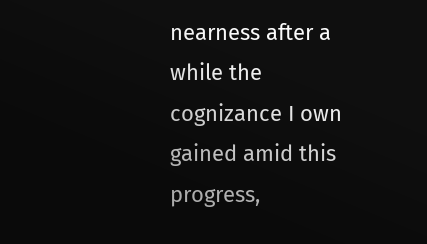nearness after a while the cognizance I own gained amid this progress,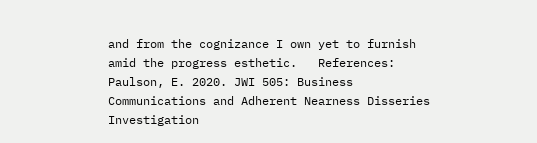and from the cognizance I own yet to furnish amid the progress esthetic.   References: Paulson, E. 2020. JWI 505: Business Communications and Adherent Nearness Disseries Investigation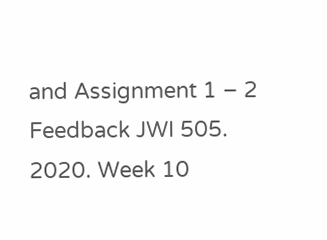and Assignment 1 – 2 Feedback JWI 505. 2020. Week 10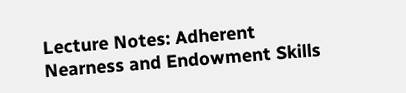Lecture Notes: Adherent Nearness and Endowment Skills